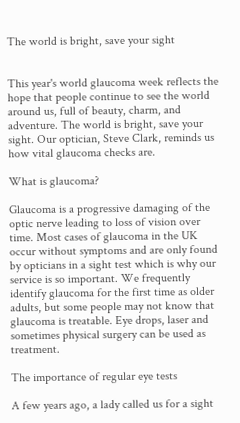The world is bright, save your sight


This year's world glaucoma week reflects the hope that people continue to see the world around us, full of beauty, charm, and adventure. The world is bright, save your sight. Our optician, Steve Clark, reminds us how vital glaucoma checks are.

What is glaucoma?

Glaucoma is a progressive damaging of the optic nerve leading to loss of vision over time. Most cases of glaucoma in the UK occur without symptoms and are only found by opticians in a sight test which is why our service is so important. We frequently identify glaucoma for the first time as older adults, but some people may not know that glaucoma is treatable. Eye drops, laser and sometimes physical surgery can be used as treatment.

The importance of regular eye tests

A few years ago, a lady called us for a sight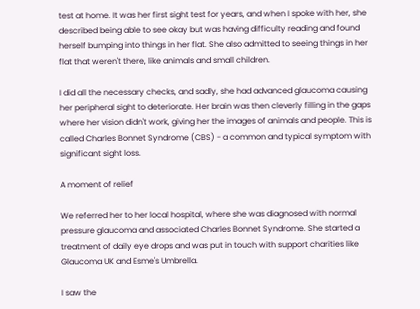test at home. It was her first sight test for years, and when I spoke with her, she described being able to see okay but was having difficulty reading and found herself bumping into things in her flat. She also admitted to seeing things in her flat that weren't there, like animals and small children.

I did all the necessary checks, and sadly, she had advanced glaucoma causing her peripheral sight to deteriorate. Her brain was then cleverly filling in the gaps where her vision didn't work, giving her the images of animals and people. This is called Charles Bonnet Syndrome (CBS) - a common and typical symptom with significant sight loss.

A moment of relief

We referred her to her local hospital, where she was diagnosed with normal pressure glaucoma and associated Charles Bonnet Syndrome. She started a treatment of daily eye drops and was put in touch with support charities like Glaucoma UK and Esme's Umbrella.

I saw the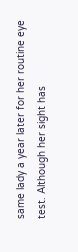same lady a year later for her routine eye test. Although her sight has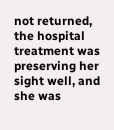not returned, the hospital treatment was preserving her sight well, and she was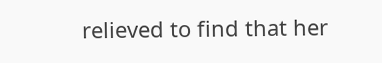relieved to find that her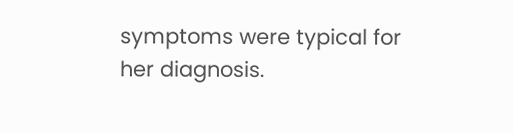symptoms were typical for her diagnosis.